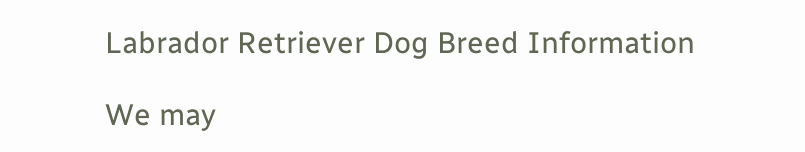Labrador Retriever Dog Breed Information

We may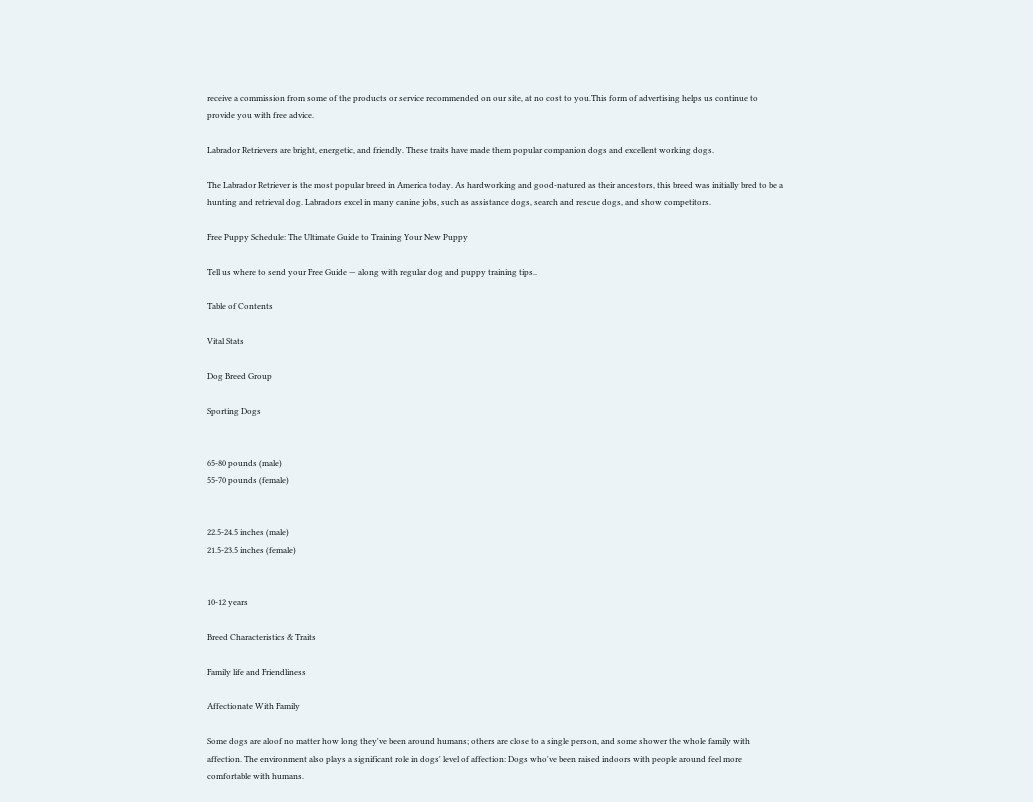receive a commission from some of the products or service recommended on our site, at no cost to you.This form of advertising helps us continue to provide you with free advice.

Labrador Retrievers are bright, energetic, and friendly. These traits have made them popular companion dogs and excellent working dogs.

The Labrador Retriever is the most popular breed in America today. As hardworking and good-natured as their ancestors, this breed was initially bred to be a hunting and retrieval dog. Labradors excel in many canine jobs, such as assistance dogs, search and rescue dogs, and show competitors.

Free Puppy Schedule: The Ultimate Guide to Training Your New Puppy

Tell us where to send your Free Guide — along with regular dog and puppy training tips..

Table of Contents

Vital Stats

Dog Breed Group

Sporting Dogs


65-80 pounds (male)
55-70 pounds (female)


22.5-24.5 inches (male)
21.5-23.5 inches (female)


10-12 years

Breed Characteristics & Traits

Family life and Friendliness

Affectionate With Family

Some dogs are aloof no matter how long they've been around humans; others are close to a single person, and some shower the whole family with affection. The environment also plays a significant role in dogs' level of affection: Dogs who've been raised indoors with people around feel more comfortable with humans.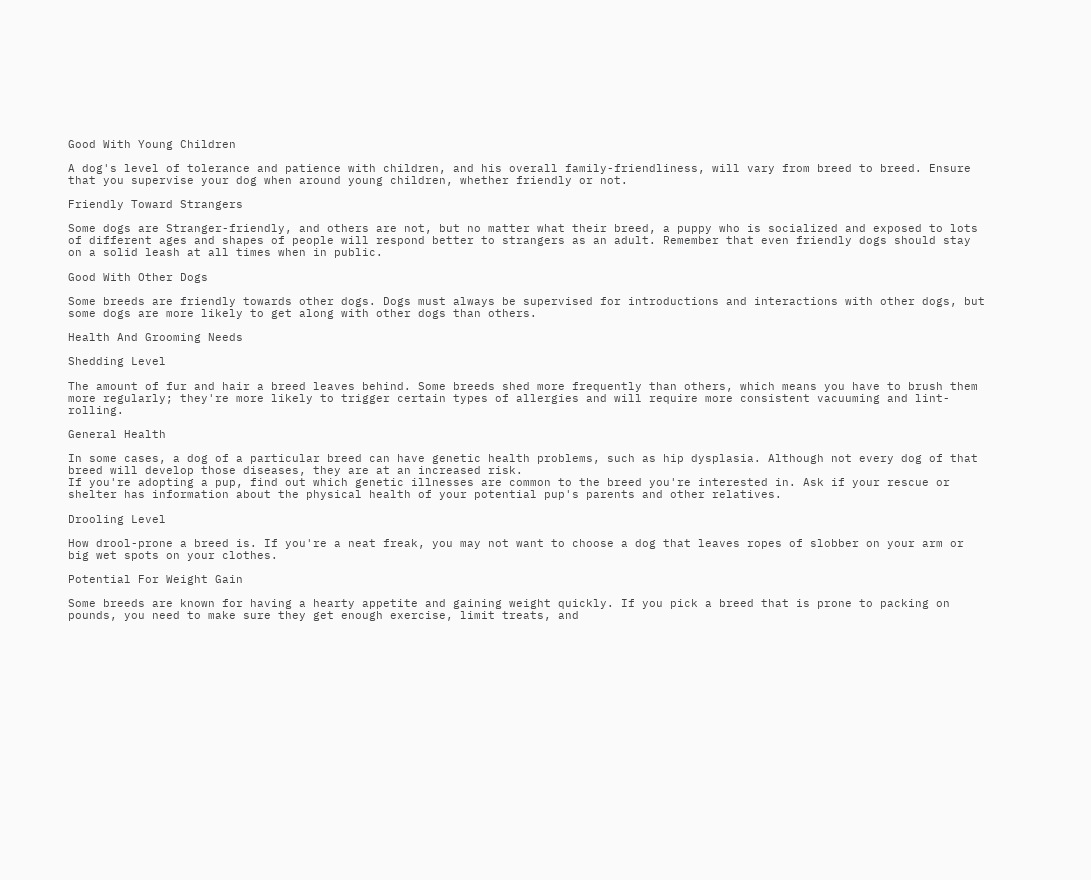Good With Young Children

A dog's level of tolerance and patience with children, and his overall family-friendliness, will vary from breed to breed. Ensure that you supervise your dog when around young children, whether friendly or not.

Friendly Toward Strangers

Some dogs are Stranger-friendly, and others are not, but no matter what their breed, a puppy who is socialized and exposed to lots of different ages and shapes of people will respond better to strangers as an adult. Remember that even friendly dogs should stay on a solid leash at all times when in public.

Good With Other Dogs

Some breeds are friendly towards other dogs. Dogs must always be supervised for introductions and interactions with other dogs, but some dogs are more likely to get along with other dogs than others.

Health And Grooming Needs

Shedding Level

The amount of fur and hair a breed leaves behind. Some breeds shed more frequently than others, which means you have to brush them more regularly; they're more likely to trigger certain types of allergies and will require more consistent vacuuming and lint-rolling.

General Health

In some cases, a dog of a particular breed can have genetic health problems, such as hip dysplasia. Although not every dog of that breed will develop those diseases, they are at an increased risk.
If you're adopting a pup, find out which genetic illnesses are common to the breed you're interested in. Ask if your rescue or shelter has information about the physical health of your potential pup's parents and other relatives.

Drooling Level

How drool-prone a breed is. If you're a neat freak, you may not want to choose a dog that leaves ropes of slobber on your arm or big wet spots on your clothes.

Potential For Weight Gain

Some breeds are known for having a hearty appetite and gaining weight quickly. If you pick a breed that is prone to packing on pounds, you need to make sure they get enough exercise, limit treats, and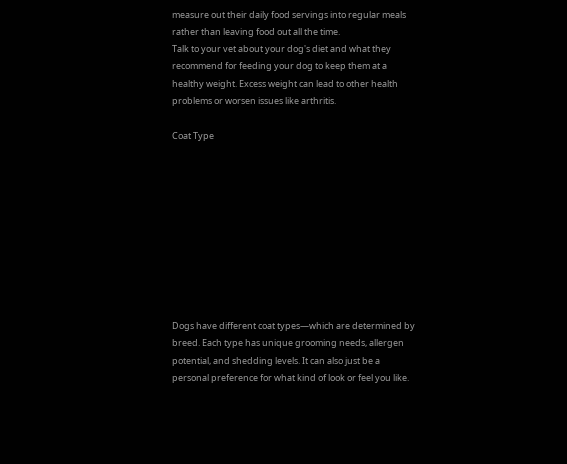measure out their daily food servings into regular meals rather than leaving food out all the time.
Talk to your vet about your dog's diet and what they recommend for feeding your dog to keep them at a healthy weight. Excess weight can lead to other health problems or worsen issues like arthritis.

Coat Type










Dogs have different coat types—which are determined by breed. Each type has unique grooming needs, allergen potential, and shedding levels. It can also just be a personal preference for what kind of look or feel you like.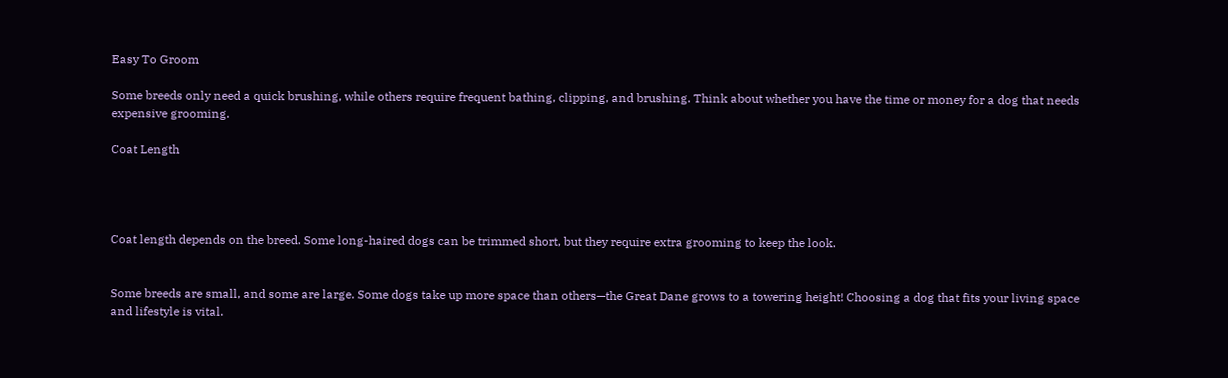Easy To Groom

Some breeds only need a quick brushing, while others require frequent bathing, clipping, and brushing. Think about whether you have the time or money for a dog that needs expensive grooming.

Coat Length




Coat length depends on the breed. Some long-haired dogs can be trimmed short, but they require extra grooming to keep the look.


Some breeds are small, and some are large. Some dogs take up more space than others—the Great Dane grows to a towering height! Choosing a dog that fits your living space and lifestyle is vital.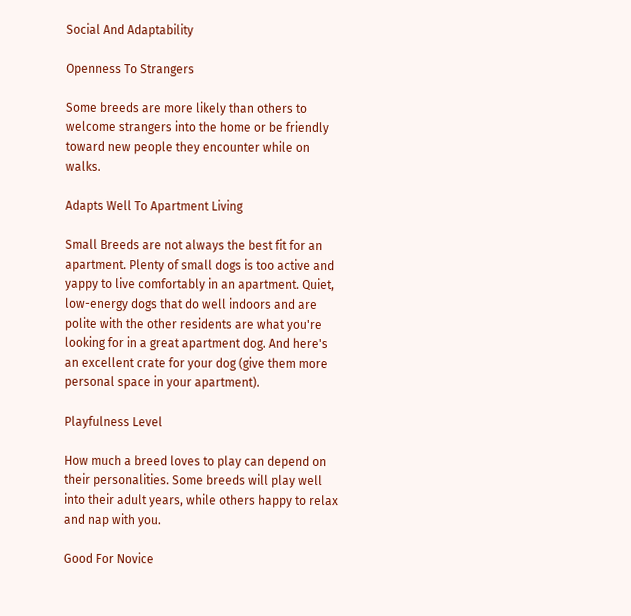Social And Adaptability

Openness To Strangers

Some breeds are more likely than others to welcome strangers into the home or be friendly toward new people they encounter while on walks.

Adapts Well To Apartment Living

Small Breeds are not always the best fit for an apartment. Plenty of small dogs is too active and yappy to live comfortably in an apartment. Quiet, low-energy dogs that do well indoors and are polite with the other residents are what you're looking for in a great apartment dog. And here's an excellent crate for your dog (give them more personal space in your apartment).

Playfulness Level

How much a breed loves to play can depend on their personalities. Some breeds will play well into their adult years, while others happy to relax and nap with you.

Good For Novice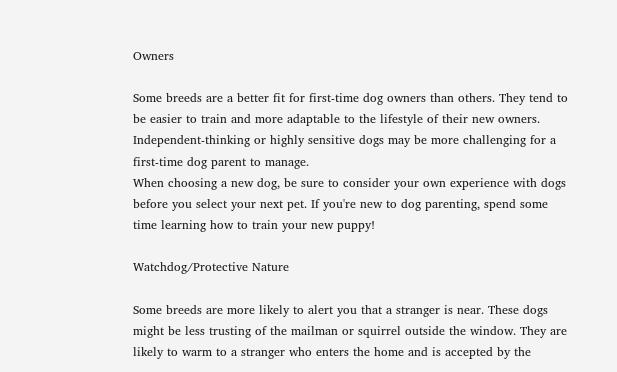Owners

Some breeds are a better fit for first-time dog owners than others. They tend to be easier to train and more adaptable to the lifestyle of their new owners. Independent-thinking or highly sensitive dogs may be more challenging for a first-time dog parent to manage.
When choosing a new dog, be sure to consider your own experience with dogs before you select your next pet. If you're new to dog parenting, spend some time learning how to train your new puppy!

Watchdog/Protective Nature

Some breeds are more likely to alert you that a stranger is near. These dogs might be less trusting of the mailman or squirrel outside the window. They are likely to warm to a stranger who enters the home and is accepted by the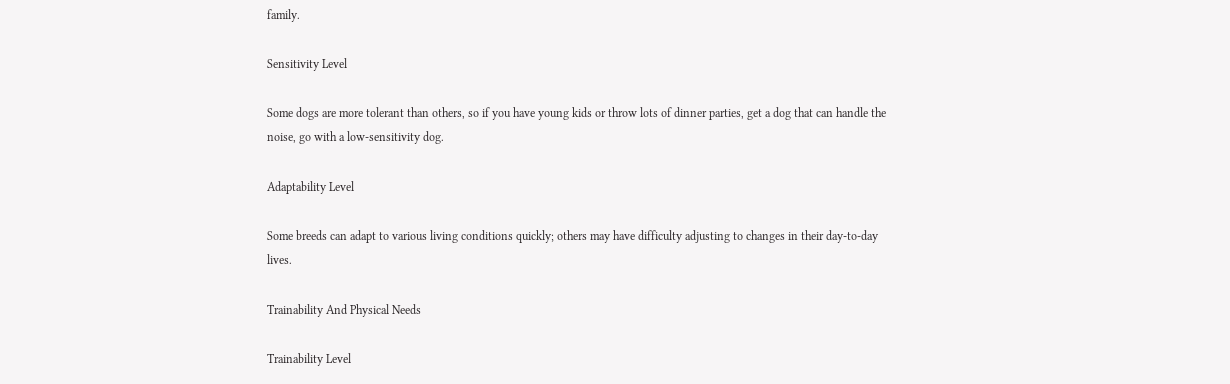family.

Sensitivity Level

Some dogs are more tolerant than others, so if you have young kids or throw lots of dinner parties, get a dog that can handle the noise, go with a low-sensitivity dog.

Adaptability Level

Some breeds can adapt to various living conditions quickly; others may have difficulty adjusting to changes in their day-to-day lives.

Trainability And Physical Needs

Trainability Level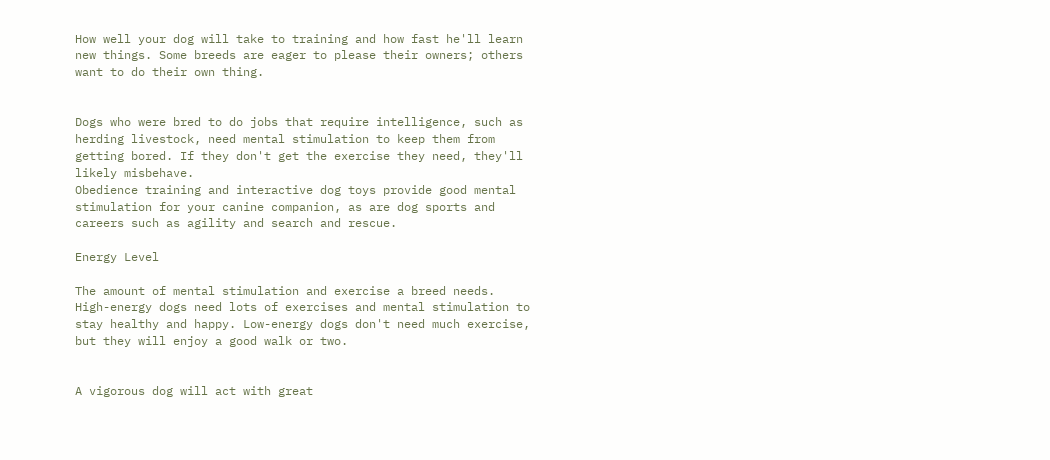How well your dog will take to training and how fast he'll learn new things. Some breeds are eager to please their owners; others want to do their own thing.


Dogs who were bred to do jobs that require intelligence, such as herding livestock, need mental stimulation to keep them from getting bored. If they don't get the exercise they need, they'll likely misbehave.
Obedience training and interactive dog toys provide good mental stimulation for your canine companion, as are dog sports and careers such as agility and search and rescue.

Energy Level

The amount of mental stimulation and exercise a breed needs. High-energy dogs need lots of exercises and mental stimulation to stay healthy and happy. Low-energy dogs don't need much exercise, but they will enjoy a good walk or two.


A vigorous dog will act with great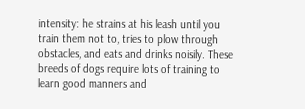intensity: he strains at his leash until you train them not to, tries to plow through obstacles, and eats and drinks noisily. These breeds of dogs require lots of training to learn good manners and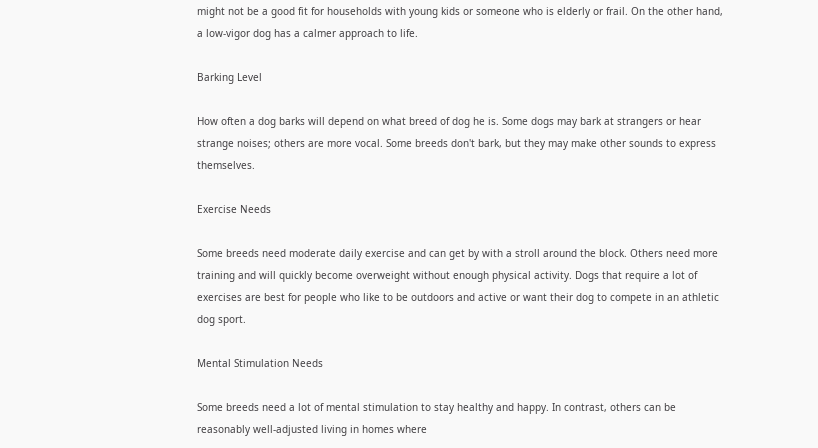might not be a good fit for households with young kids or someone who is elderly or frail. On the other hand, a low-vigor dog has a calmer approach to life.

Barking Level

How often a dog barks will depend on what breed of dog he is. Some dogs may bark at strangers or hear strange noises; others are more vocal. Some breeds don't bark, but they may make other sounds to express themselves.

Exercise Needs

Some breeds need moderate daily exercise and can get by with a stroll around the block. Others need more training and will quickly become overweight without enough physical activity. Dogs that require a lot of exercises are best for people who like to be outdoors and active or want their dog to compete in an athletic dog sport.

Mental Stimulation Needs

Some breeds need a lot of mental stimulation to stay healthy and happy. In contrast, others can be reasonably well-adjusted living in homes where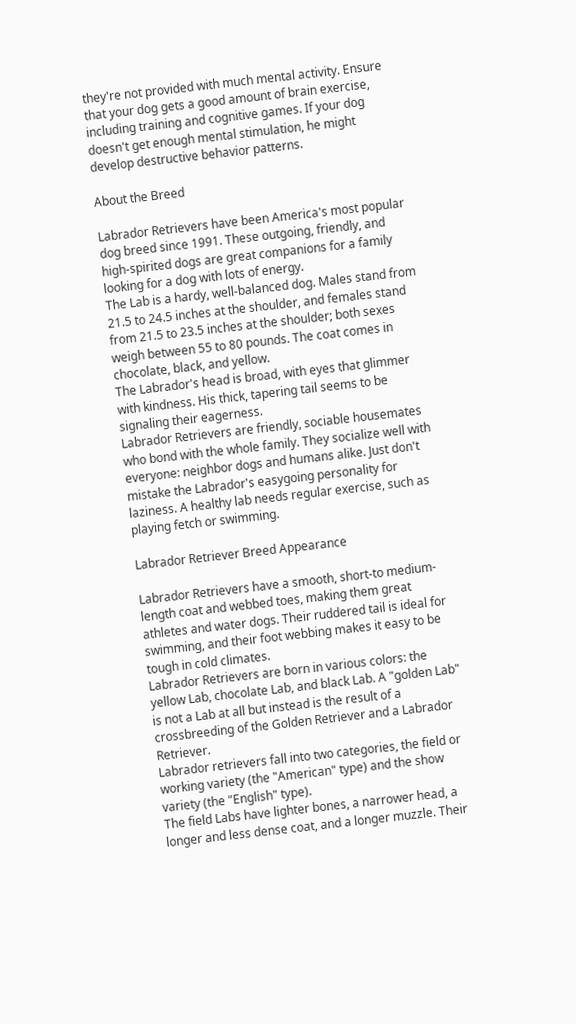they're not provided with much mental activity. Ensure that your dog gets a good amount of brain exercise, including training and cognitive games. If your dog doesn't get enough mental stimulation, he might develop destructive behavior patterns.

About the Breed

Labrador Retrievers have been America's most popular dog breed since 1991. These outgoing, friendly, and high-spirited dogs are great companions for a family looking for a dog with lots of energy.
The Lab is a hardy, well-balanced dog. Males stand from 21.5 to 24.5 inches at the shoulder, and females stand from 21.5 to 23.5 inches at the shoulder; both sexes weigh between 55 to 80 pounds. The coat comes in chocolate, black, and yellow.
The Labrador's head is broad, with eyes that glimmer with kindness. His thick, tapering tail seems to be signaling their eagerness.
Labrador Retrievers are friendly, sociable housemates who bond with the whole family. They socialize well with everyone: neighbor dogs and humans alike. Just don't mistake the Labrador's easygoing personality for laziness. A healthy lab needs regular exercise, such as playing fetch or swimming.

Labrador Retriever Breed Appearance

Labrador Retrievers have a smooth, short-to medium-length coat and webbed toes, making them great athletes and water dogs. Their ruddered tail is ideal for swimming, and their foot webbing makes it easy to be tough in cold climates.
Labrador Retrievers are born in various colors: the yellow Lab, chocolate Lab, and black Lab. A "golden Lab" is not a Lab at all but instead is the result of a crossbreeding of the Golden Retriever and a Labrador Retriever.
Labrador retrievers fall into two categories, the field or working variety (the "American" type) and the show variety (the "English" type).
The field Labs have lighter bones, a narrower head, a longer and less dense coat, and a longer muzzle. Their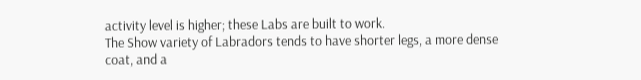activity level is higher; these Labs are built to work.
The Show variety of Labradors tends to have shorter legs, a more dense coat, and a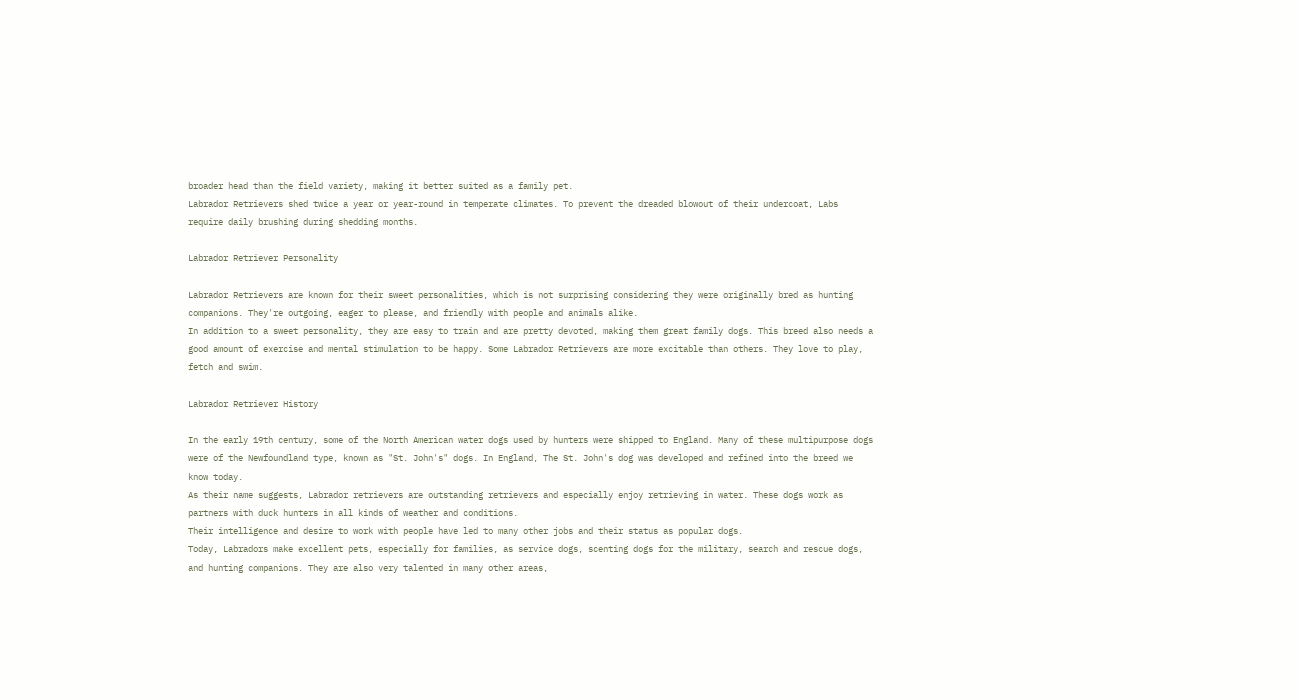broader head than the field variety, making it better suited as a family pet.
Labrador Retrievers shed twice a year or year-round in temperate climates. To prevent the dreaded blowout of their undercoat, Labs require daily brushing during shedding months.

Labrador Retriever Personality

Labrador Retrievers are known for their sweet personalities, which is not surprising considering they were originally bred as hunting companions. They're outgoing, eager to please, and friendly with people and animals alike.
In addition to a sweet personality, they are easy to train and are pretty devoted, making them great family dogs. This breed also needs a good amount of exercise and mental stimulation to be happy. Some Labrador Retrievers are more excitable than others. They love to play, fetch and swim.

Labrador Retriever History

In the early 19th century, some of the North American water dogs used by hunters were shipped to England. Many of these multipurpose dogs were of the Newfoundland type, known as "St. John's" dogs. In England, The St. John's dog was developed and refined into the breed we know today.
As their name suggests, Labrador retrievers are outstanding retrievers and especially enjoy retrieving in water. These dogs work as partners with duck hunters in all kinds of weather and conditions.
Their intelligence and desire to work with people have led to many other jobs and their status as popular dogs.
Today, Labradors make excellent pets, especially for families, as service dogs, scenting dogs for the military, search and rescue dogs, and hunting companions. They are also very talented in many other areas,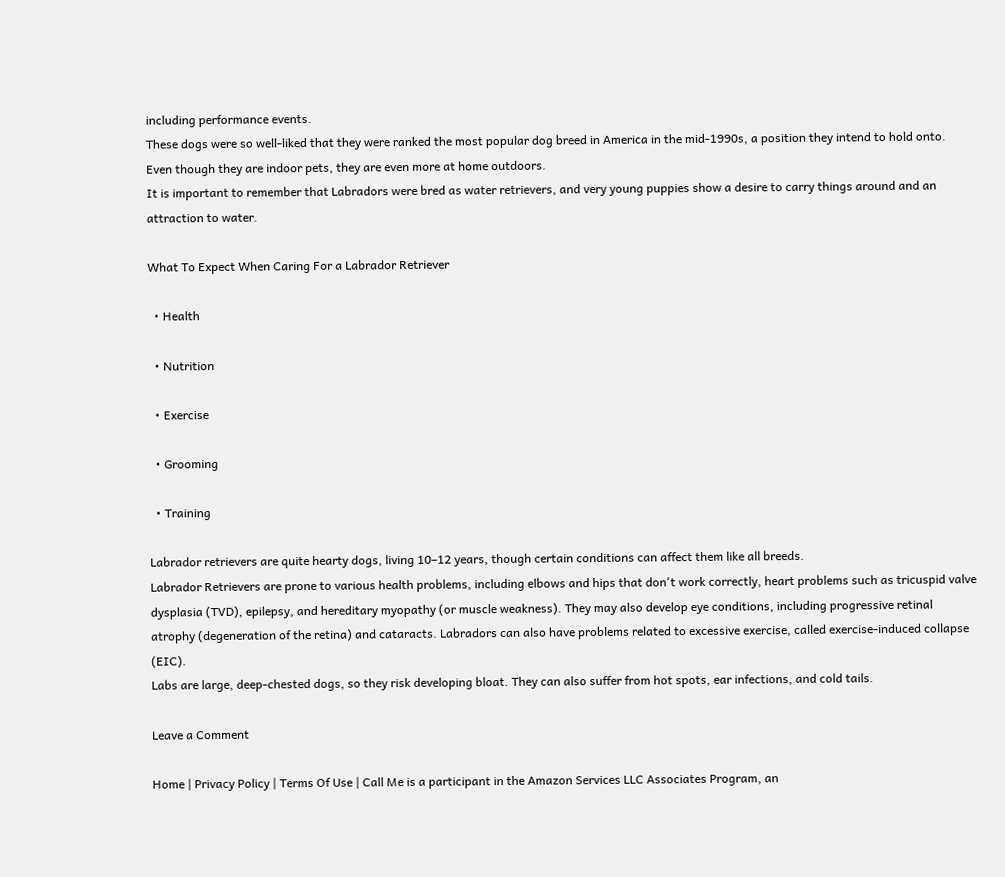including performance events.
These dogs were so well-liked that they were ranked the most popular dog breed in America in the mid-1990s, a position they intend to hold onto. Even though they are indoor pets, they are even more at home outdoors.
It is important to remember that Labradors were bred as water retrievers, and very young puppies show a desire to carry things around and an attraction to water.

What To Expect When Caring For a Labrador Retriever

  • Health

  • Nutrition

  • Exercise

  • Grooming

  • Training

Labrador retrievers are quite hearty dogs, living 10–12 years, though certain conditions can affect them like all breeds.
Labrador Retrievers are prone to various health problems, including elbows and hips that don't work correctly, heart problems such as tricuspid valve dysplasia (TVD), epilepsy, and hereditary myopathy (or muscle weakness). They may also develop eye conditions, including progressive retinal atrophy (degeneration of the retina) and cataracts. Labradors can also have problems related to excessive exercise, called exercise-induced collapse (EIC).
Labs are large, deep-chested dogs, so they risk developing bloat. They can also suffer from hot spots, ear infections, and cold tails.

Leave a Comment

Home | Privacy Policy | Terms Of Use | Call Me is a participant in the Amazon Services LLC Associates Program, an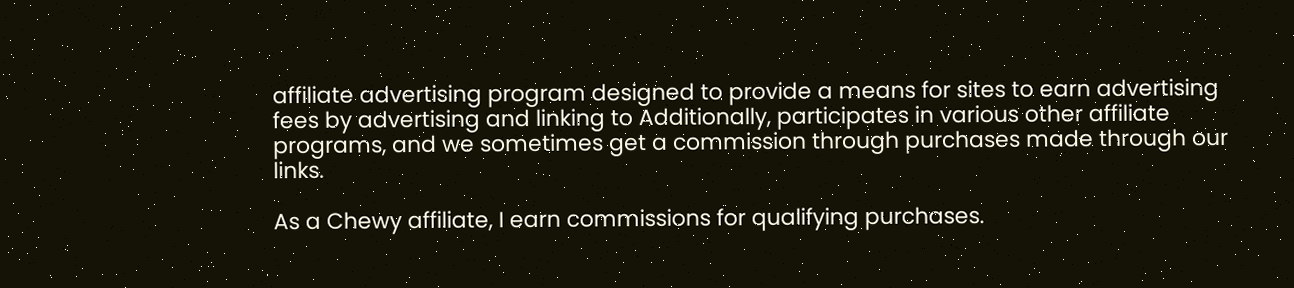affiliate advertising program designed to provide a means for sites to earn advertising fees by advertising and linking to Additionally, participates in various other affiliate programs, and we sometimes get a commission through purchases made through our links.

As a Chewy affiliate, I earn commissions for qualifying purchases.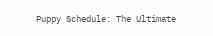Puppy Schedule: The Ultimate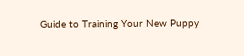Guide to Training Your New Puppy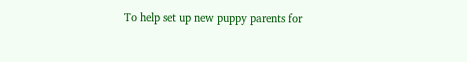To help set up new puppy parents for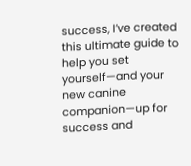success, I’ve created this ultimate guide to help you set yourself—and your new canine companion—up for success and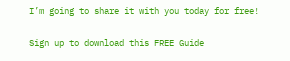I’m going to share it with you today for free!

Sign up to download this FREE Guide